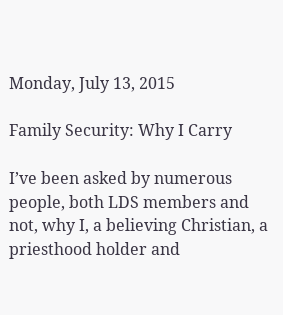Monday, July 13, 2015

Family Security: Why I Carry

I’ve been asked by numerous people, both LDS members and not, why I, a believing Christian, a priesthood holder and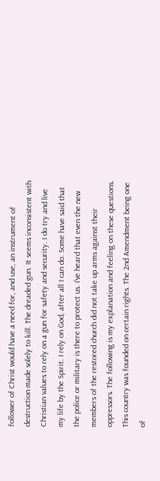follower of Christ would have a need for, and use, an instrument of destruction made solely to kill. The dreaded gun. It seems inconsistent with Christian values to rely on a gun for safety and security. I do try and live my life by the Spirit. I rely on God, after all I can do. Some have said that the police or military is there to protect us. I’ve heard that even the new members of the restored church did not take up arms against their oppressors. The following is my explanation and feeling on these questions.
This country was founded on certain rights. The 2nd Amendment being one of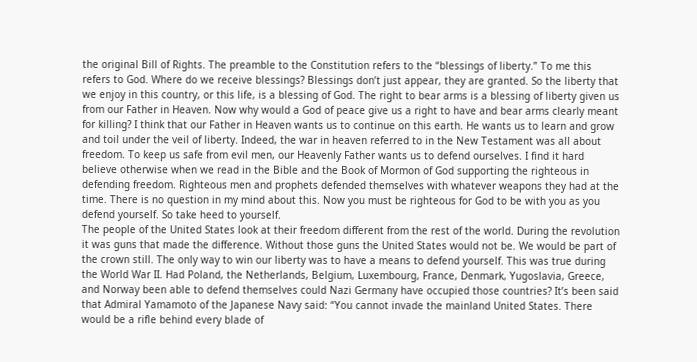the original Bill of Rights. The preamble to the Constitution refers to the “blessings of liberty.” To me this refers to God. Where do we receive blessings? Blessings don’t just appear, they are granted. So the liberty that we enjoy in this country, or this life, is a blessing of God. The right to bear arms is a blessing of liberty given us from our Father in Heaven. Now why would a God of peace give us a right to have and bear arms clearly meant for killing? I think that our Father in Heaven wants us to continue on this earth. He wants us to learn and grow and toil under the veil of liberty. Indeed, the war in heaven referred to in the New Testament was all about freedom. To keep us safe from evil men, our Heavenly Father wants us to defend ourselves. I find it hard believe otherwise when we read in the Bible and the Book of Mormon of God supporting the righteous in defending freedom. Righteous men and prophets defended themselves with whatever weapons they had at the time. There is no question in my mind about this. Now you must be righteous for God to be with you as you defend yourself. So take heed to yourself.
The people of the United States look at their freedom different from the rest of the world. During the revolution it was guns that made the difference. Without those guns the United States would not be. We would be part of the crown still. The only way to win our liberty was to have a means to defend yourself. This was true during the World War II. Had Poland, the Netherlands, Belgium, Luxembourg, France, Denmark, Yugoslavia, Greece, and Norway been able to defend themselves could Nazi Germany have occupied those countries? It’s been said that Admiral Yamamoto of the Japanese Navy said: “You cannot invade the mainland United States. There would be a rifle behind every blade of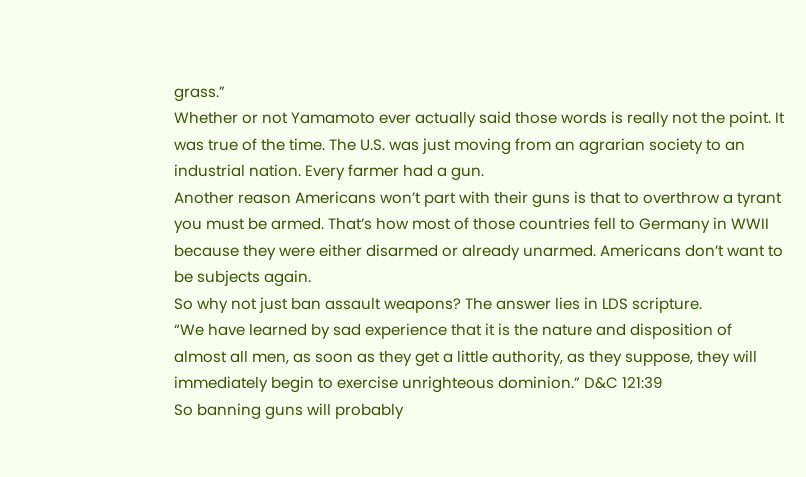grass.”
Whether or not Yamamoto ever actually said those words is really not the point. It was true of the time. The U.S. was just moving from an agrarian society to an industrial nation. Every farmer had a gun.
Another reason Americans won’t part with their guns is that to overthrow a tyrant you must be armed. That’s how most of those countries fell to Germany in WWII because they were either disarmed or already unarmed. Americans don’t want to be subjects again.
So why not just ban assault weapons? The answer lies in LDS scripture.
“We have learned by sad experience that it is the nature and disposition of almost all men, as soon as they get a little authority, as they suppose, they will immediately begin to exercise unrighteous dominion.” D&C 121:39
So banning guns will probably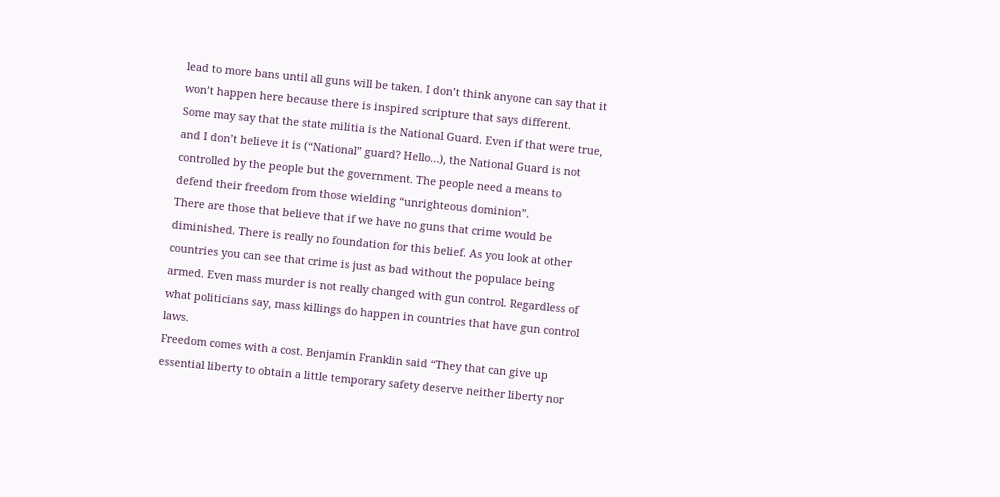lead to more bans until all guns will be taken. I don’t think anyone can say that it won’t happen here because there is inspired scripture that says different.
Some may say that the state militia is the National Guard. Even if that were true, and I don’t believe it is (“National” guard? Hello…), the National Guard is not controlled by the people but the government. The people need a means to defend their freedom from those wielding “unrighteous dominion”.
There are those that believe that if we have no guns that crime would be diminished. There is really no foundation for this belief. As you look at other countries you can see that crime is just as bad without the populace being armed. Even mass murder is not really changed with gun control. Regardless of what politicians say, mass killings do happen in countries that have gun control laws.
Freedom comes with a cost. Benjamin Franklin said “They that can give up essential liberty to obtain a little temporary safety deserve neither liberty nor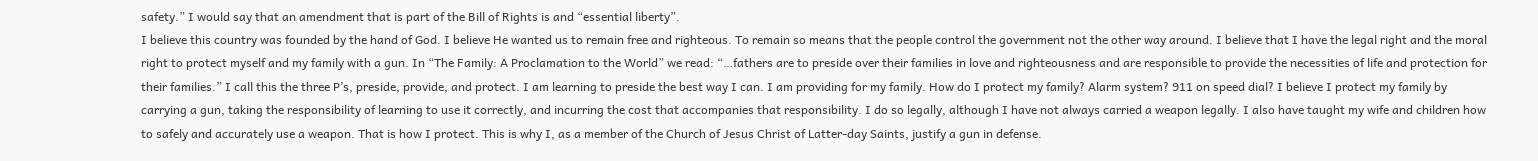safety.” I would say that an amendment that is part of the Bill of Rights is and “essential liberty”.
I believe this country was founded by the hand of God. I believe He wanted us to remain free and righteous. To remain so means that the people control the government not the other way around. I believe that I have the legal right and the moral right to protect myself and my family with a gun. In “The Family: A Proclamation to the World” we read: “…fathers are to preside over their families in love and righteousness and are responsible to provide the necessities of life and protection for their families.” I call this the three P’s, preside, provide, and protect. I am learning to preside the best way I can. I am providing for my family. How do I protect my family? Alarm system? 911 on speed dial? I believe I protect my family by carrying a gun, taking the responsibility of learning to use it correctly, and incurring the cost that accompanies that responsibility. I do so legally, although I have not always carried a weapon legally. I also have taught my wife and children how to safely and accurately use a weapon. That is how I protect. This is why I, as a member of the Church of Jesus Christ of Latter-day Saints, justify a gun in defense.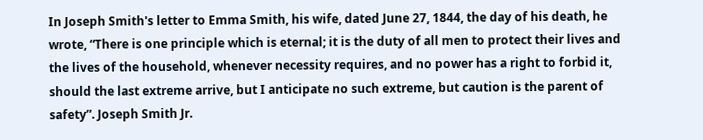In Joseph Smith's letter to Emma Smith, his wife, dated June 27, 1844, the day of his death, he wrote, “There is one principle which is eternal; it is the duty of all men to protect their lives and the lives of the household, whenever necessity requires, and no power has a right to forbid it, should the last extreme arrive, but I anticipate no such extreme, but caution is the parent of safety”. Joseph Smith Jr.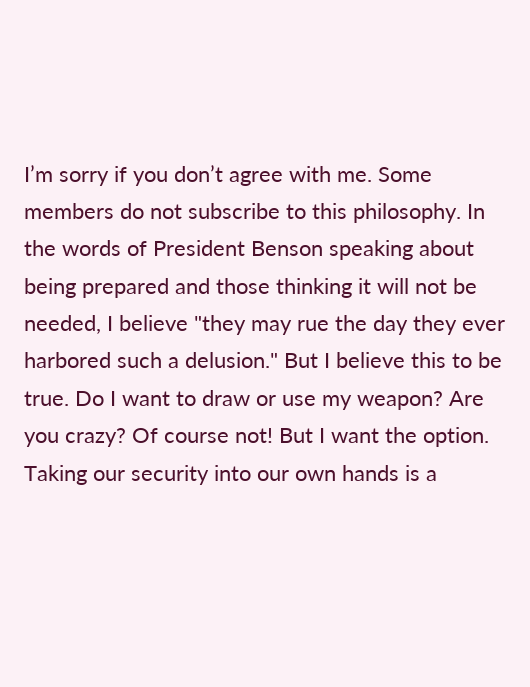I’m sorry if you don’t agree with me. Some members do not subscribe to this philosophy. In the words of President Benson speaking about being prepared and those thinking it will not be needed, I believe "they may rue the day they ever harbored such a delusion." But I believe this to be true. Do I want to draw or use my weapon? Are you crazy? Of course not! But I want the option.
Taking our security into our own hands is a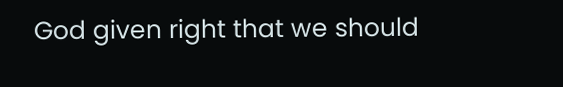God given right that we should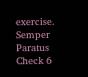exercise.
Semper Paratus
Check 6